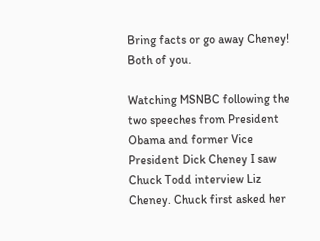Bring facts or go away Cheney! Both of you.

Watching MSNBC following the two speeches from President Obama and former Vice President Dick Cheney I saw Chuck Todd interview Liz Cheney. Chuck first asked her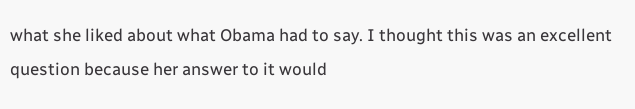what she liked about what Obama had to say. I thought this was an excellent question because her answer to it would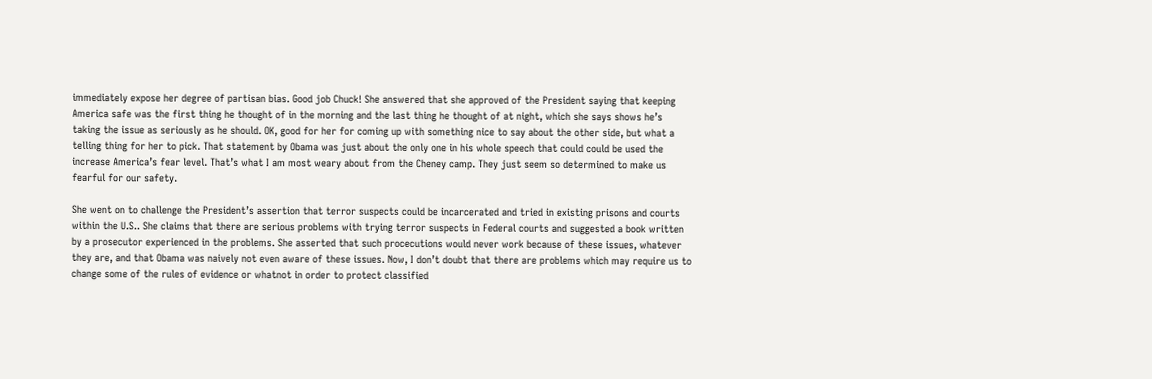immediately expose her degree of partisan bias. Good job Chuck! She answered that she approved of the President saying that keeping America safe was the first thing he thought of in the morning and the last thing he thought of at night, which she says shows he’s taking the issue as seriously as he should. OK, good for her for coming up with something nice to say about the other side, but what a telling thing for her to pick. That statement by Obama was just about the only one in his whole speech that could could be used the increase America’s fear level. That’s what I am most weary about from the Cheney camp. They just seem so determined to make us fearful for our safety.

She went on to challenge the President’s assertion that terror suspects could be incarcerated and tried in existing prisons and courts within the U.S.. She claims that there are serious problems with trying terror suspects in Federal courts and suggested a book written by a prosecutor experienced in the problems. She asserted that such procecutions would never work because of these issues, whatever they are, and that Obama was naively not even aware of these issues. Now, I don’t doubt that there are problems which may require us to change some of the rules of evidence or whatnot in order to protect classified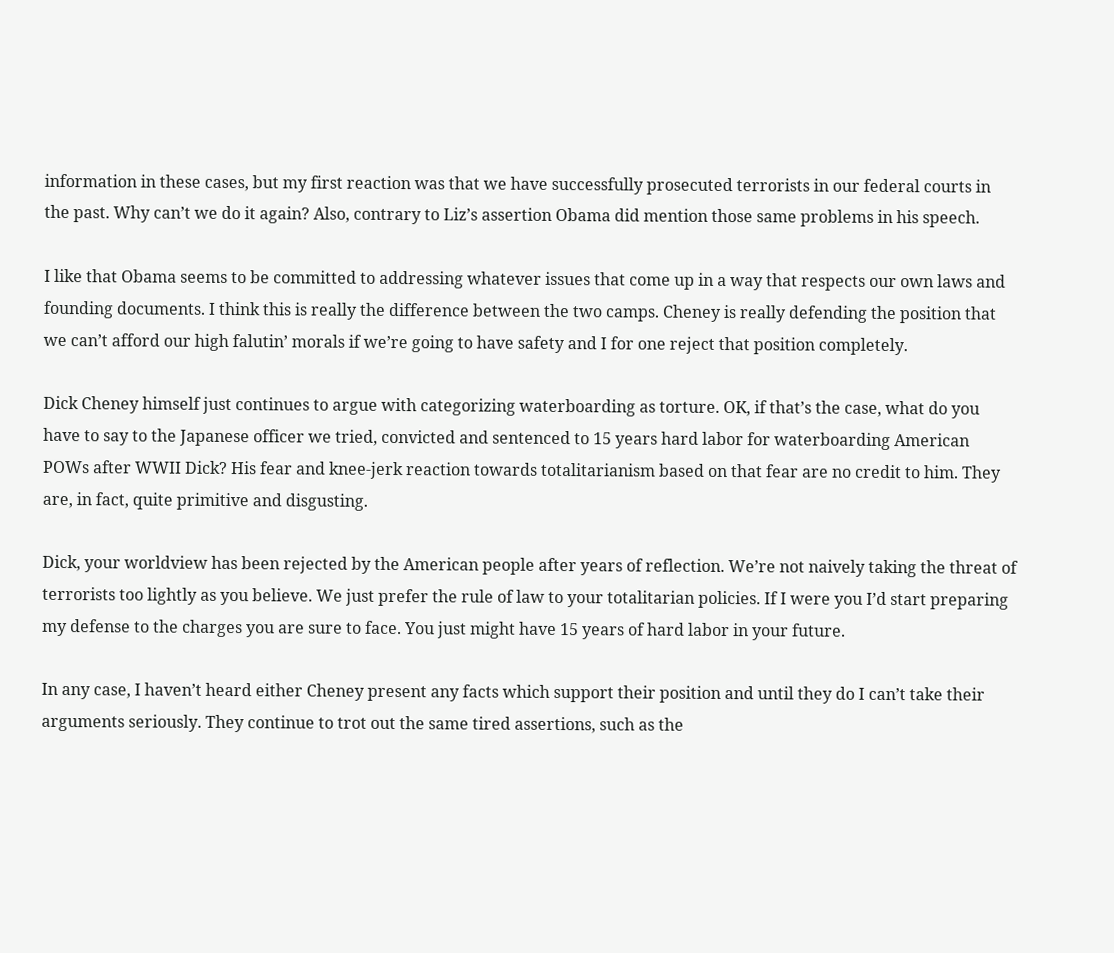information in these cases, but my first reaction was that we have successfully prosecuted terrorists in our federal courts in the past. Why can’t we do it again? Also, contrary to Liz’s assertion Obama did mention those same problems in his speech.

I like that Obama seems to be committed to addressing whatever issues that come up in a way that respects our own laws and founding documents. I think this is really the difference between the two camps. Cheney is really defending the position that we can’t afford our high falutin’ morals if we’re going to have safety and I for one reject that position completely.

Dick Cheney himself just continues to argue with categorizing waterboarding as torture. OK, if that’s the case, what do you have to say to the Japanese officer we tried, convicted and sentenced to 15 years hard labor for waterboarding American POWs after WWII Dick? His fear and knee-jerk reaction towards totalitarianism based on that fear are no credit to him. They are, in fact, quite primitive and disgusting.

Dick, your worldview has been rejected by the American people after years of reflection. We’re not naively taking the threat of terrorists too lightly as you believe. We just prefer the rule of law to your totalitarian policies. If I were you I’d start preparing my defense to the charges you are sure to face. You just might have 15 years of hard labor in your future.

In any case, I haven’t heard either Cheney present any facts which support their position and until they do I can’t take their arguments seriously. They continue to trot out the same tired assertions, such as the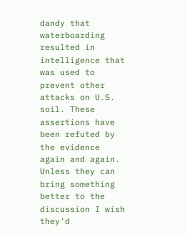dandy that waterboarding resulted in intelligence that was used to prevent other attacks on U.S. soil. These assertions have been refuted by the evidence again and again. Unless they can bring something better to the discussion I wish they’d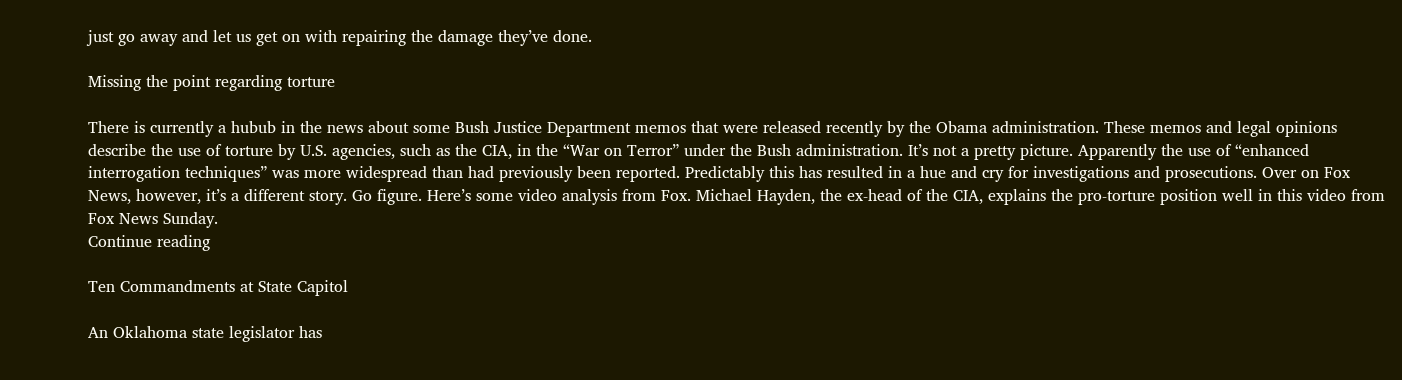just go away and let us get on with repairing the damage they’ve done.

Missing the point regarding torture

There is currently a hubub in the news about some Bush Justice Department memos that were released recently by the Obama administration. These memos and legal opinions describe the use of torture by U.S. agencies, such as the CIA, in the “War on Terror” under the Bush administration. It’s not a pretty picture. Apparently the use of “enhanced interrogation techniques” was more widespread than had previously been reported. Predictably this has resulted in a hue and cry for investigations and prosecutions. Over on Fox News, however, it’s a different story. Go figure. Here’s some video analysis from Fox. Michael Hayden, the ex-head of the CIA, explains the pro-torture position well in this video from Fox News Sunday.
Continue reading

Ten Commandments at State Capitol

An Oklahoma state legislator has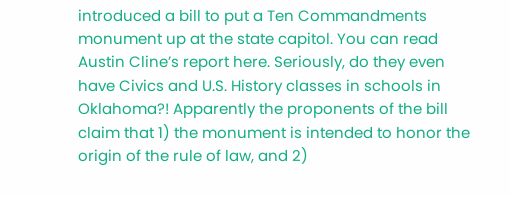introduced a bill to put a Ten Commandments monument up at the state capitol. You can read Austin Cline’s report here. Seriously, do they even have Civics and U.S. History classes in schools in Oklahoma?! Apparently the proponents of the bill claim that 1) the monument is intended to honor the origin of the rule of law, and 2)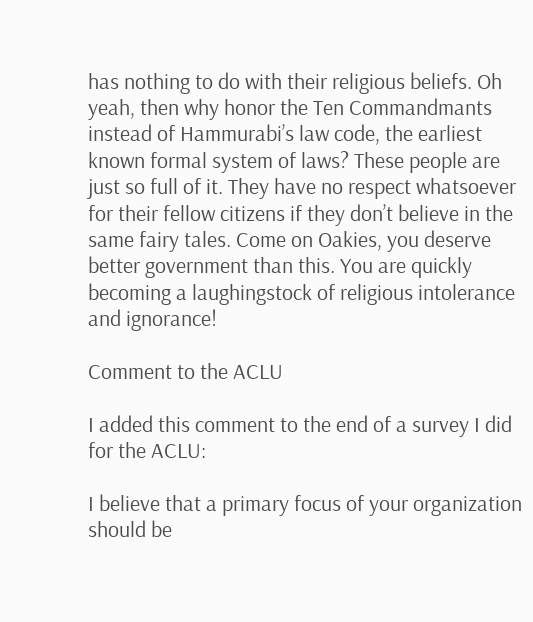has nothing to do with their religious beliefs. Oh yeah, then why honor the Ten Commandmants instead of Hammurabi’s law code, the earliest known formal system of laws? These people are just so full of it. They have no respect whatsoever for their fellow citizens if they don’t believe in the same fairy tales. Come on Oakies, you deserve better government than this. You are quickly becoming a laughingstock of religious intolerance and ignorance!

Comment to the ACLU

I added this comment to the end of a survey I did for the ACLU:

I believe that a primary focus of your organization should be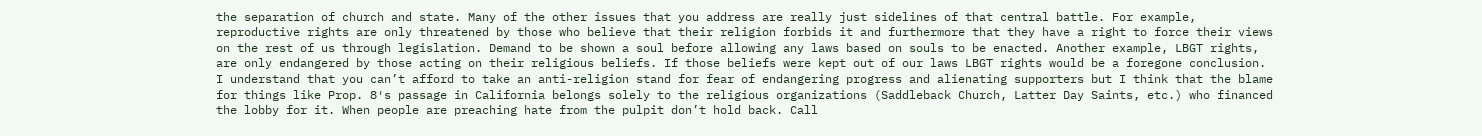the separation of church and state. Many of the other issues that you address are really just sidelines of that central battle. For example, reproductive rights are only threatened by those who believe that their religion forbids it and furthermore that they have a right to force their views on the rest of us through legislation. Demand to be shown a soul before allowing any laws based on souls to be enacted. Another example, LBGT rights, are only endangered by those acting on their religious beliefs. If those beliefs were kept out of our laws LBGT rights would be a foregone conclusion. I understand that you can’t afford to take an anti-religion stand for fear of endangering progress and alienating supporters but I think that the blame for things like Prop. 8′s passage in California belongs solely to the religious organizations (Saddleback Church, Latter Day Saints, etc.) who financed the lobby for it. When people are preaching hate from the pulpit don’t hold back. Call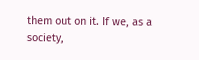them out on it. If we, as a society,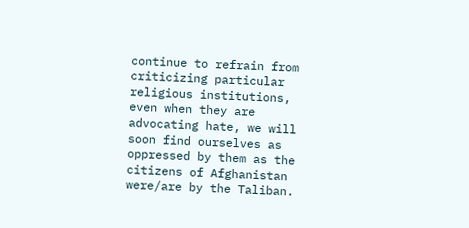continue to refrain from criticizing particular religious institutions, even when they are advocating hate, we will soon find ourselves as oppressed by them as the citizens of Afghanistan were/are by the Taliban.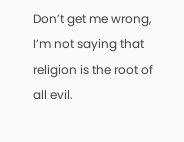Don’t get me wrong, I’m not saying that religion is the root of all evil.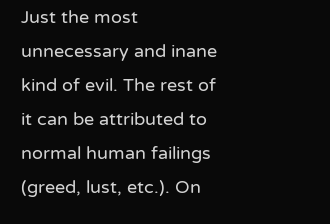Just the most unnecessary and inane kind of evil. The rest of it can be attributed to normal human failings (greed, lust, etc.). On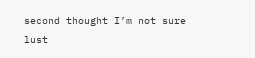second thought I’m not sure lust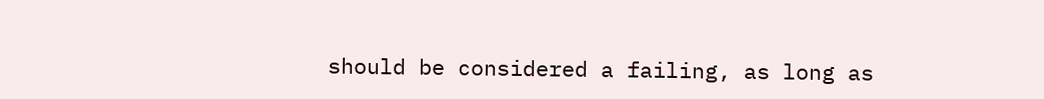should be considered a failing, as long as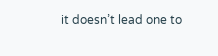it doesn’t lead one to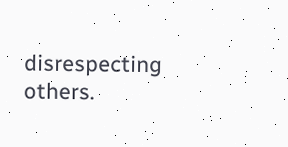disrespecting others.